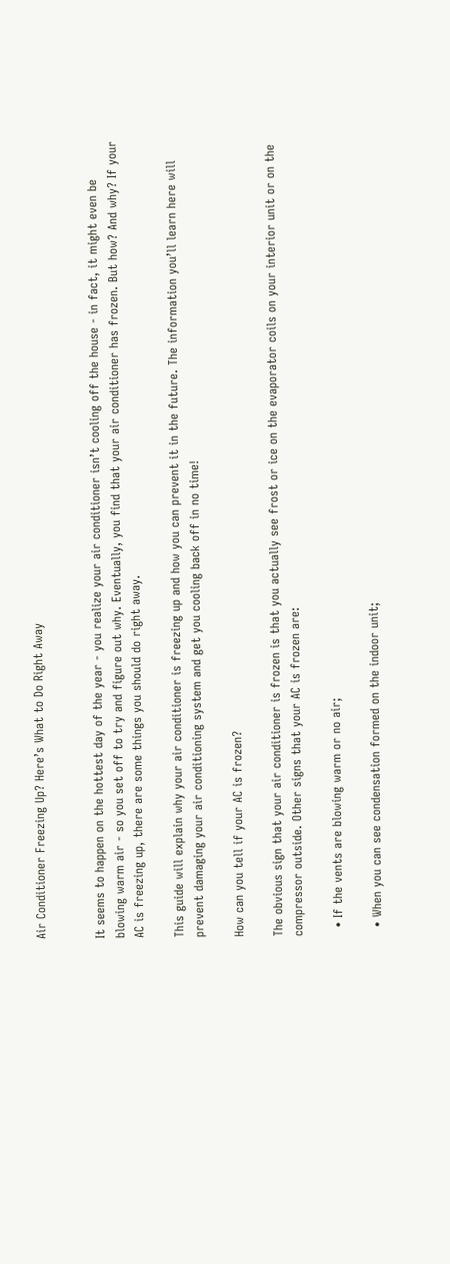Air Conditioner Freezing Up? Here’s What to Do Right Away


It seems to happen on the hottest day of the year - you realize your air conditioner isn’t cooling off the house - in fact, it might even be blowing warm air - so you set off to try and figure out why. Eventually, you find that your air conditioner has frozen. But how? And why? If your AC is freezing up, there are some things you should do right away.

This guide will explain why your air conditioner is freezing up and how you can prevent it in the future. The information you’ll learn here will prevent damaging your air conditioning system and get you cooling back off in no time!

How can you tell if your AC is frozen?

The obvious sign that your air conditioner is frozen is that you actually see frost or ice on the evaporator coils on your interior unit or on the compressor outside. Other signs that your AC is frozen are:

  • If the vents are blowing warm or no air;

  • When you can see condensation formed on the indoor unit;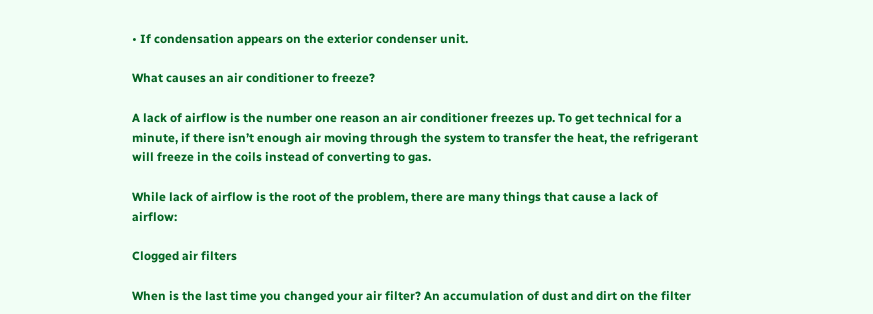• If condensation appears on the exterior condenser unit.

What causes an air conditioner to freeze?

A lack of airflow is the number one reason an air conditioner freezes up. To get technical for a minute, if there isn’t enough air moving through the system to transfer the heat, the refrigerant will freeze in the coils instead of converting to gas.

While lack of airflow is the root of the problem, there are many things that cause a lack of airflow:

Clogged air filters

When is the last time you changed your air filter? An accumulation of dust and dirt on the filter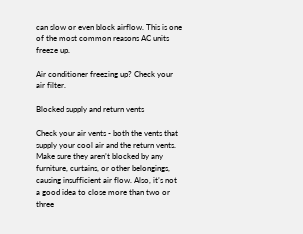can slow or even block airflow. This is one of the most common reasons AC units freeze up.

Air conditioner freezing up? Check your air filter.

Blocked supply and return vents

Check your air vents - both the vents that supply your cool air and the return vents. Make sure they aren’t blocked by any furniture, curtains, or other belongings, causing insufficient air flow. Also, it’s not a good idea to close more than two or three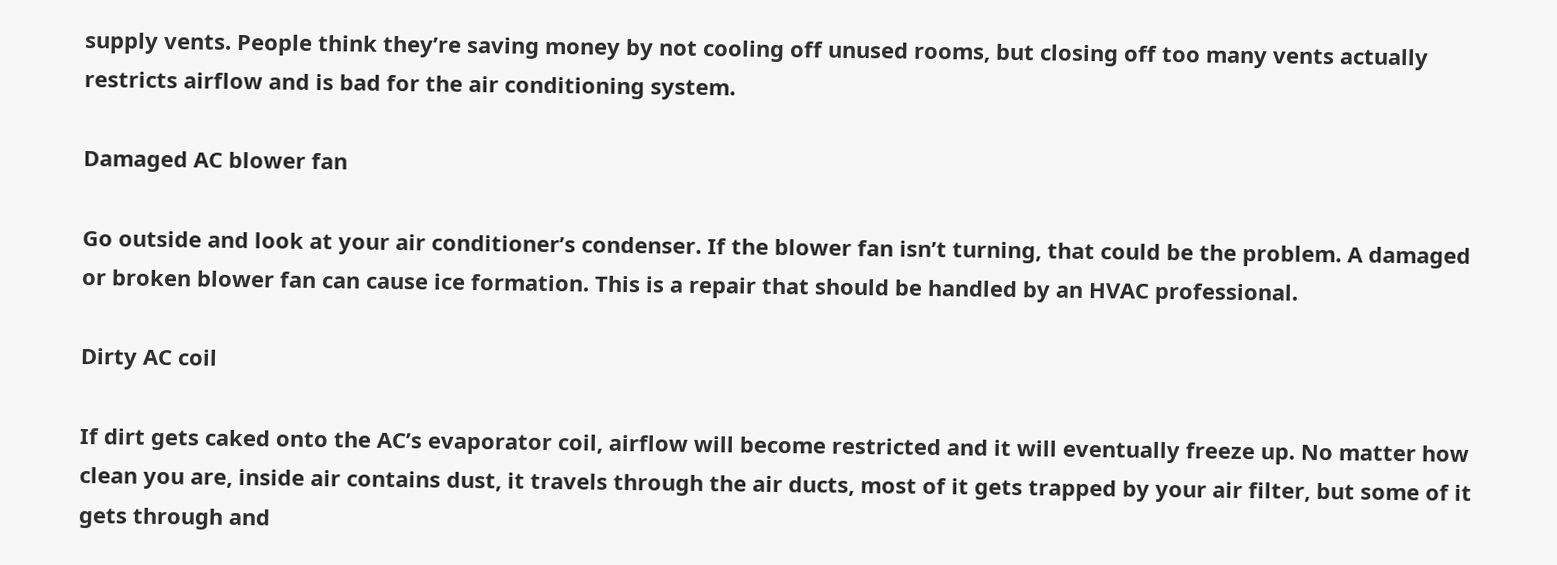supply vents. People think they’re saving money by not cooling off unused rooms, but closing off too many vents actually restricts airflow and is bad for the air conditioning system.

Damaged AC blower fan

Go outside and look at your air conditioner’s condenser. If the blower fan isn’t turning, that could be the problem. A damaged or broken blower fan can cause ice formation. This is a repair that should be handled by an HVAC professional.

Dirty AC coil

If dirt gets caked onto the AC’s evaporator coil, airflow will become restricted and it will eventually freeze up. No matter how clean you are, inside air contains dust, it travels through the air ducts, most of it gets trapped by your air filter, but some of it gets through and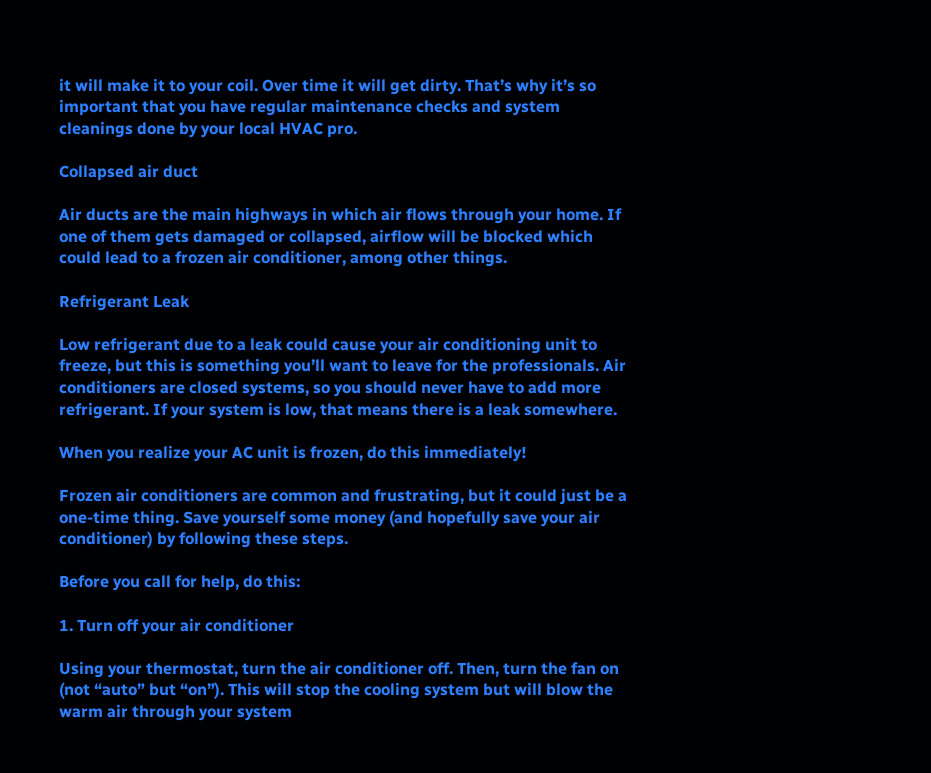it will make it to your coil. Over time it will get dirty. That’s why it’s so important that you have regular maintenance checks and system cleanings done by your local HVAC pro.

Collapsed air duct

Air ducts are the main highways in which air flows through your home. If one of them gets damaged or collapsed, airflow will be blocked which could lead to a frozen air conditioner, among other things.

Refrigerant Leak

Low refrigerant due to a leak could cause your air conditioning unit to freeze, but this is something you’ll want to leave for the professionals. Air conditioners are closed systems, so you should never have to add more refrigerant. If your system is low, that means there is a leak somewhere.

When you realize your AC unit is frozen, do this immediately!

Frozen air conditioners are common and frustrating, but it could just be a one-time thing. Save yourself some money (and hopefully save your air conditioner) by following these steps.

Before you call for help, do this:

1. Turn off your air conditioner

Using your thermostat, turn the air conditioner off. Then, turn the fan on (not “auto” but “on”). This will stop the cooling system but will blow the warm air through your system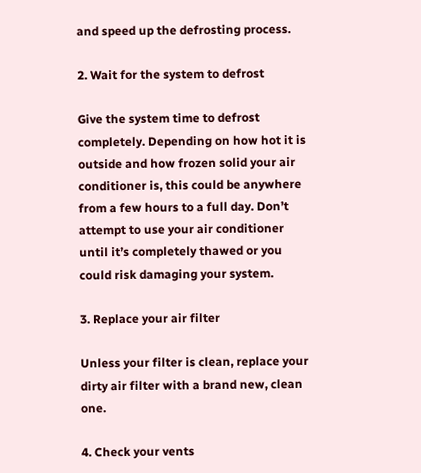and speed up the defrosting process.

2. Wait for the system to defrost

Give the system time to defrost completely. Depending on how hot it is outside and how frozen solid your air conditioner is, this could be anywhere from a few hours to a full day. Don’t attempt to use your air conditioner until it’s completely thawed or you could risk damaging your system.

3. Replace your air filter

Unless your filter is clean, replace your dirty air filter with a brand new, clean one.

4. Check your vents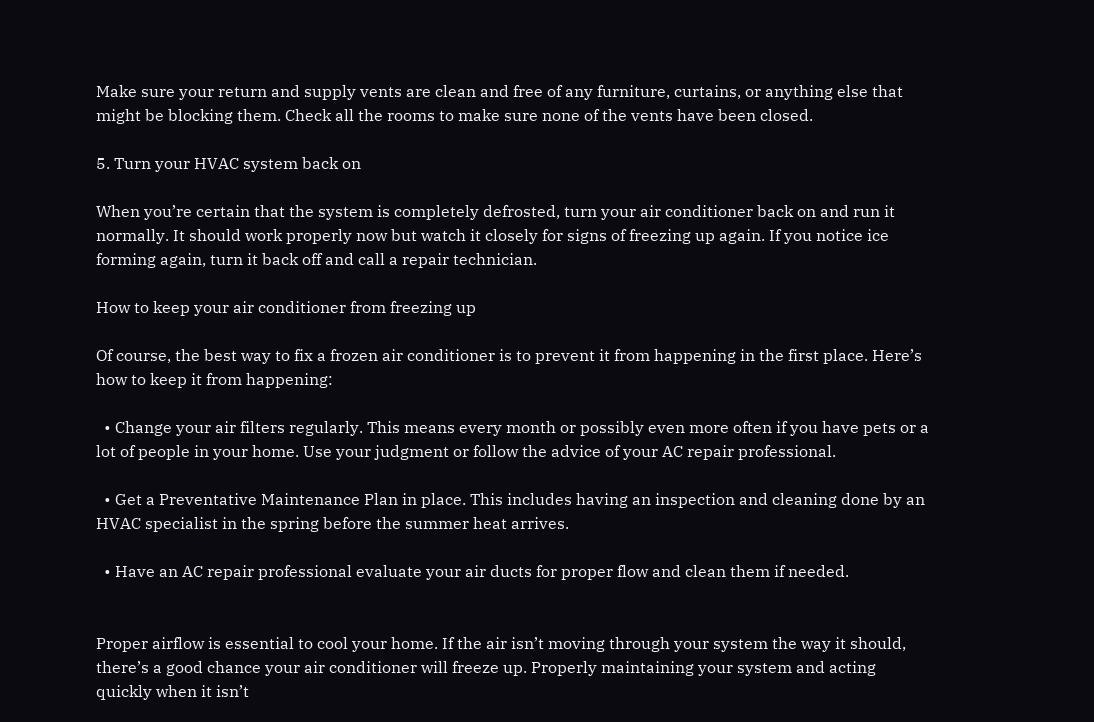Make sure your return and supply vents are clean and free of any furniture, curtains, or anything else that might be blocking them. Check all the rooms to make sure none of the vents have been closed.

5. Turn your HVAC system back on

When you’re certain that the system is completely defrosted, turn your air conditioner back on and run it normally. It should work properly now but watch it closely for signs of freezing up again. If you notice ice forming again, turn it back off and call a repair technician.

How to keep your air conditioner from freezing up

Of course, the best way to fix a frozen air conditioner is to prevent it from happening in the first place. Here’s how to keep it from happening:

  • Change your air filters regularly. This means every month or possibly even more often if you have pets or a lot of people in your home. Use your judgment or follow the advice of your AC repair professional.

  • Get a Preventative Maintenance Plan in place. This includes having an inspection and cleaning done by an HVAC specialist in the spring before the summer heat arrives.

  • Have an AC repair professional evaluate your air ducts for proper flow and clean them if needed.


Proper airflow is essential to cool your home. If the air isn’t moving through your system the way it should, there’s a good chance your air conditioner will freeze up. Properly maintaining your system and acting quickly when it isn’t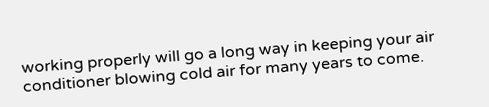working properly will go a long way in keeping your air conditioner blowing cold air for many years to come.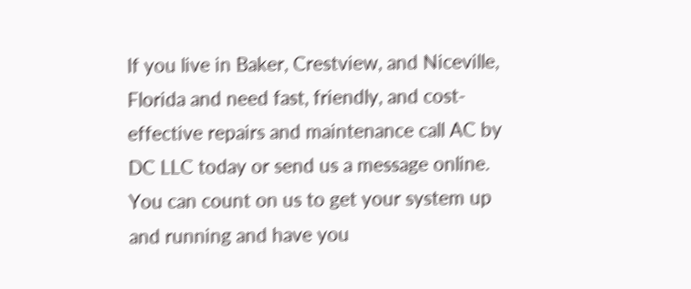If you live in Baker, Crestview, and Niceville, Florida and need fast, friendly, and cost-effective repairs and maintenance call AC by DC LLC today or send us a message online. You can count on us to get your system up and running and have you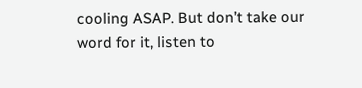cooling ASAP. But don’t take our word for it, listen to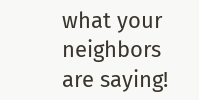what your neighbors are saying!